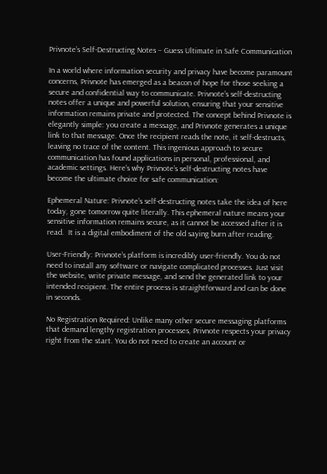Privnote’s Self-Destructing Notes – Guess Ultimate in Safe Communication

In a world where information security and privacy have become paramount concerns, Privnote has emerged as a beacon of hope for those seeking a secure and confidential way to communicate. Privnote’s self-destructing notes offer a unique and powerful solution, ensuring that your sensitive information remains private and protected. The concept behind Privnote is elegantly simple: you create a message, and Privnote generates a unique link to that message. Once the recipient reads the note, it self-destructs, leaving no trace of the content. This ingenious approach to secure communication has found applications in personal, professional, and academic settings. Here’s why Privnote’s self-destructing notes have become the ultimate choice for safe communication:

Ephemeral Nature: Privnote’s self-destructing notes take the idea of here today, gone tomorrow quite literally. This ephemeral nature means your sensitive information remains secure, as it cannot be accessed after it is read.  It is a digital embodiment of the old saying burn after reading.

User-Friendly: Privnote’s platform is incredibly user-friendly. You do not need to install any software or navigate complicated processes. Just visit the website, write private message, and send the generated link to your intended recipient. The entire process is straightforward and can be done in seconds.

No Registration Required: Unlike many other secure messaging platforms that demand lengthy registration processes, Privnote respects your privacy right from the start. You do not need to create an account or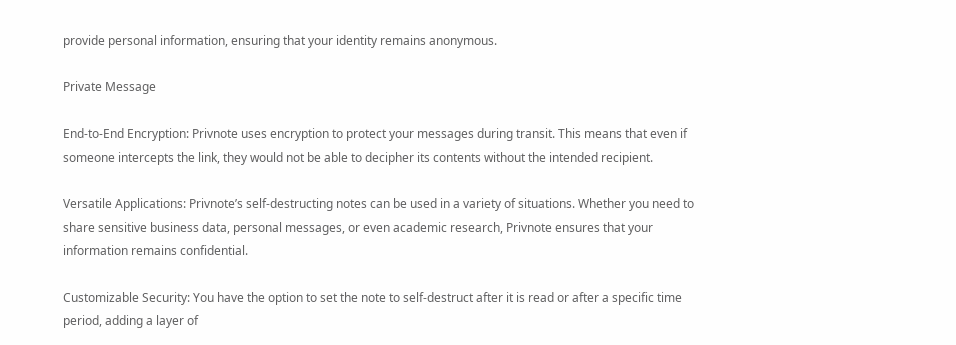provide personal information, ensuring that your identity remains anonymous.

Private Message

End-to-End Encryption: Privnote uses encryption to protect your messages during transit. This means that even if someone intercepts the link, they would not be able to decipher its contents without the intended recipient.

Versatile Applications: Privnote’s self-destructing notes can be used in a variety of situations. Whether you need to share sensitive business data, personal messages, or even academic research, Privnote ensures that your information remains confidential.

Customizable Security: You have the option to set the note to self-destruct after it is read or after a specific time period, adding a layer of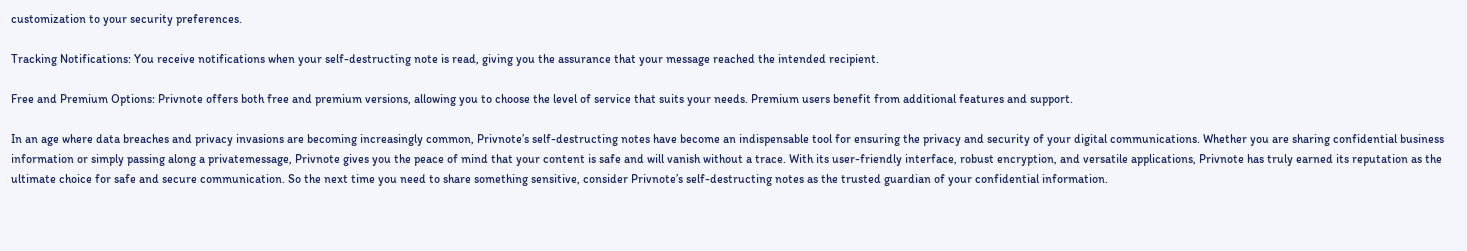customization to your security preferences.

Tracking Notifications: You receive notifications when your self-destructing note is read, giving you the assurance that your message reached the intended recipient.

Free and Premium Options: Privnote offers both free and premium versions, allowing you to choose the level of service that suits your needs. Premium users benefit from additional features and support.

In an age where data breaches and privacy invasions are becoming increasingly common, Privnote’s self-destructing notes have become an indispensable tool for ensuring the privacy and security of your digital communications. Whether you are sharing confidential business information or simply passing along a privatemessage, Privnote gives you the peace of mind that your content is safe and will vanish without a trace. With its user-friendly interface, robust encryption, and versatile applications, Privnote has truly earned its reputation as the ultimate choice for safe and secure communication. So the next time you need to share something sensitive, consider Privnote’s self-destructing notes as the trusted guardian of your confidential information.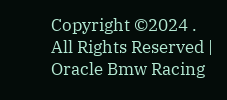Copyright ©2024 . All Rights Reserved | Oracle Bmw Racing